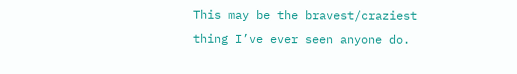This may be the bravest/craziest thing I’ve ever seen anyone do.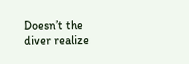Doesn’t the diver realize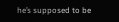he’s supposed to be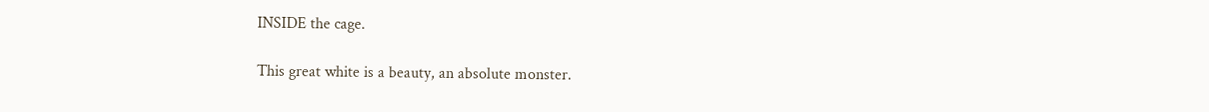INSIDE the cage.

This great white is a beauty, an absolute monster.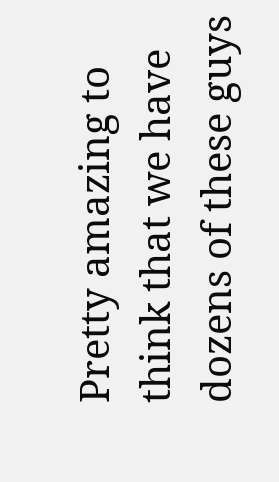Pretty amazing to think that we have dozens of these guys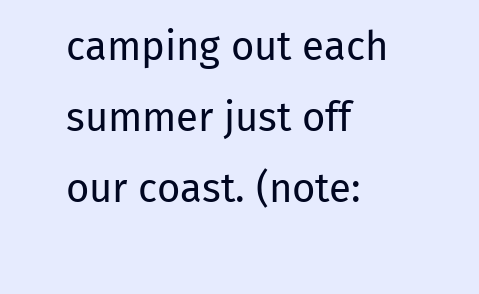camping out each summer just off our coast. (note: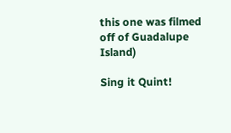this one was filmed off of Guadalupe Island)

Sing it Quint!